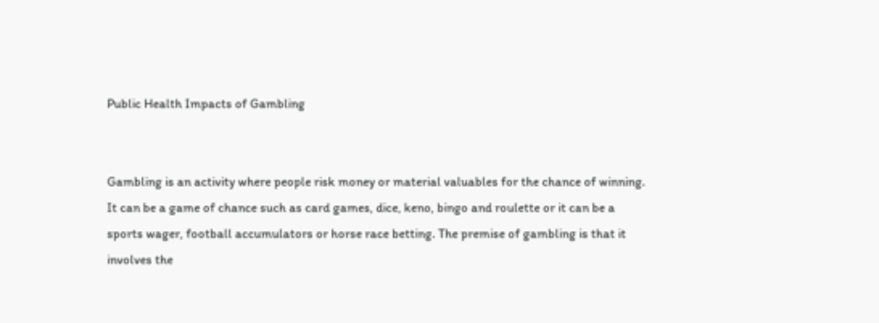Public Health Impacts of Gambling


Gambling is an activity where people risk money or material valuables for the chance of winning. It can be a game of chance such as card games, dice, keno, bingo and roulette or it can be a sports wager, football accumulators or horse race betting. The premise of gambling is that it involves the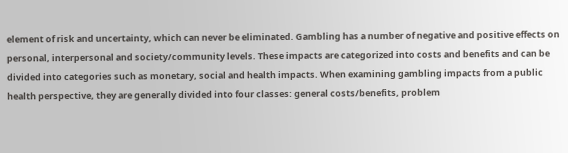element of risk and uncertainty, which can never be eliminated. Gambling has a number of negative and positive effects on personal, interpersonal and society/community levels. These impacts are categorized into costs and benefits and can be divided into categories such as monetary, social and health impacts. When examining gambling impacts from a public health perspective, they are generally divided into four classes: general costs/benefits, problem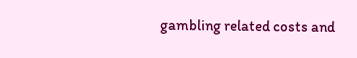gambling related costs and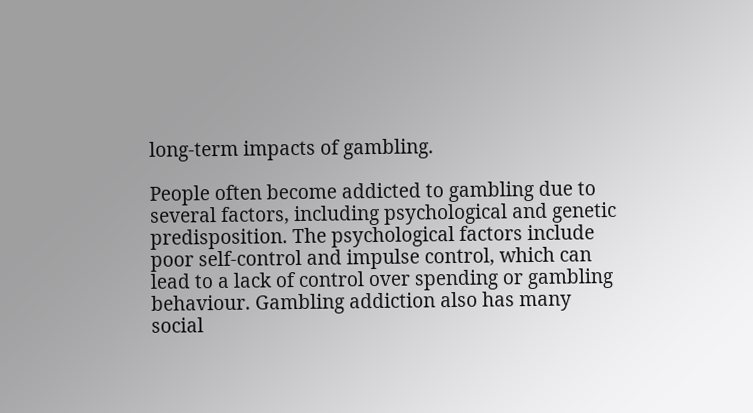long-term impacts of gambling.

People often become addicted to gambling due to several factors, including psychological and genetic predisposition. The psychological factors include poor self-control and impulse control, which can lead to a lack of control over spending or gambling behaviour. Gambling addiction also has many social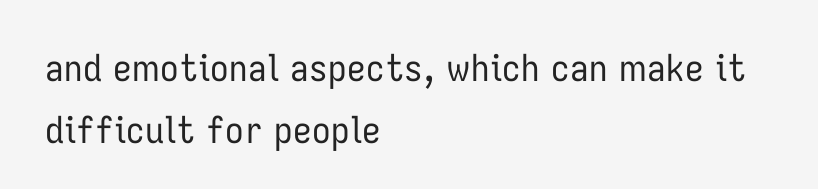and emotional aspects, which can make it difficult for people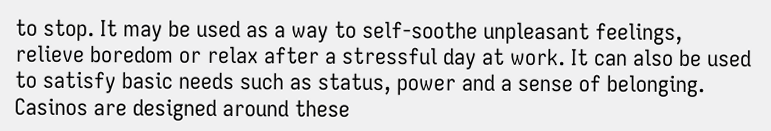to stop. It may be used as a way to self-soothe unpleasant feelings, relieve boredom or relax after a stressful day at work. It can also be used to satisfy basic needs such as status, power and a sense of belonging. Casinos are designed around these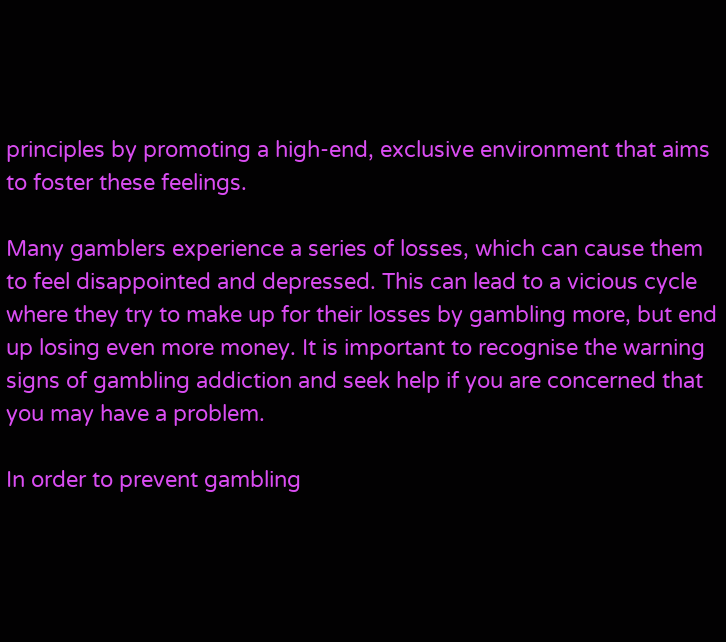principles by promoting a high-end, exclusive environment that aims to foster these feelings.

Many gamblers experience a series of losses, which can cause them to feel disappointed and depressed. This can lead to a vicious cycle where they try to make up for their losses by gambling more, but end up losing even more money. It is important to recognise the warning signs of gambling addiction and seek help if you are concerned that you may have a problem.

In order to prevent gambling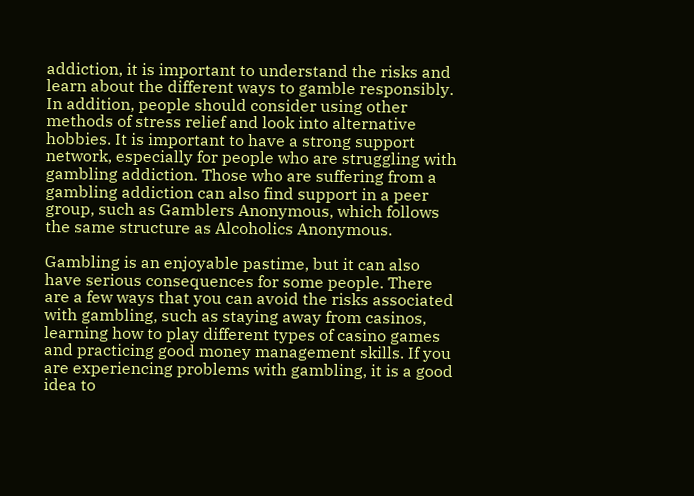addiction, it is important to understand the risks and learn about the different ways to gamble responsibly. In addition, people should consider using other methods of stress relief and look into alternative hobbies. It is important to have a strong support network, especially for people who are struggling with gambling addiction. Those who are suffering from a gambling addiction can also find support in a peer group, such as Gamblers Anonymous, which follows the same structure as Alcoholics Anonymous.

Gambling is an enjoyable pastime, but it can also have serious consequences for some people. There are a few ways that you can avoid the risks associated with gambling, such as staying away from casinos, learning how to play different types of casino games and practicing good money management skills. If you are experiencing problems with gambling, it is a good idea to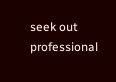seek out professional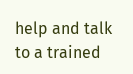help and talk to a trained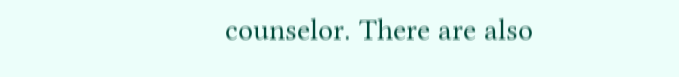counselor. There are also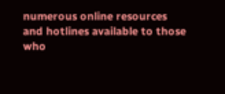numerous online resources and hotlines available to those who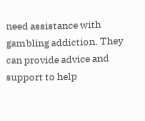need assistance with gambling addiction. They can provide advice and support to help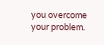you overcome your problem.